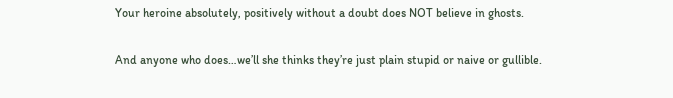Your heroine absolutely, positively without a doubt does NOT believe in ghosts.

And anyone who does…we’ll she thinks they’re just plain stupid or naive or gullible.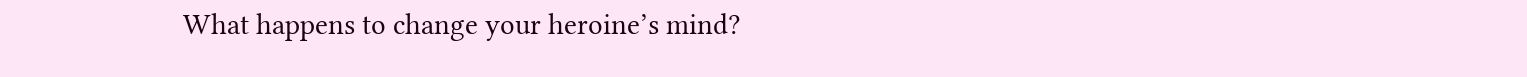What happens to change your heroine’s mind?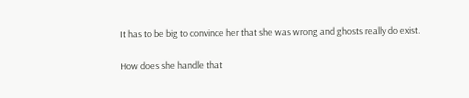It has to be big to convince her that she was wrong and ghosts really do exist.

How does she handle that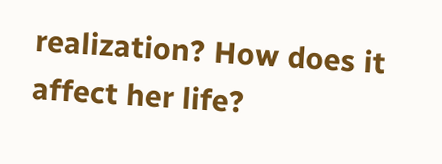realization? How does it affect her life?